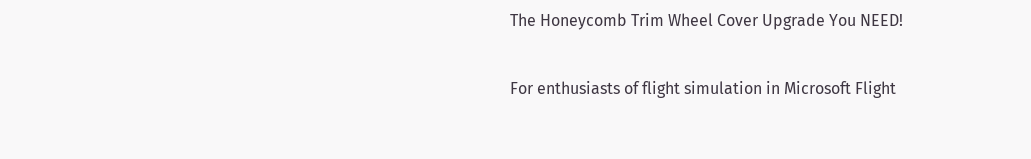The Honeycomb Trim Wheel Cover Upgrade You NEED!

For enthusiasts of flight simulation in Microsoft Flight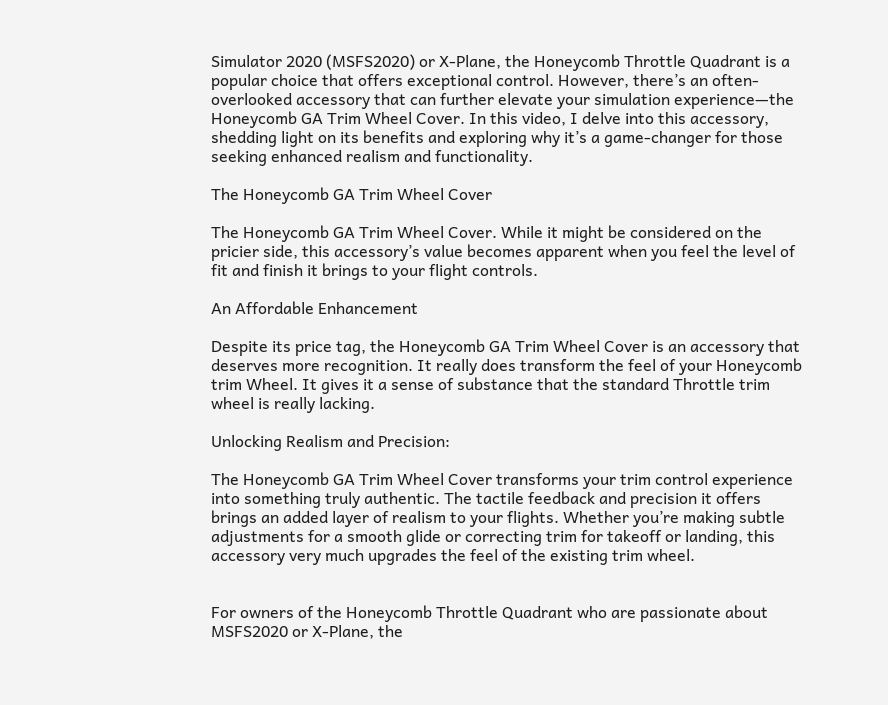Simulator 2020 (MSFS2020) or X-Plane, the Honeycomb Throttle Quadrant is a popular choice that offers exceptional control. However, there’s an often-overlooked accessory that can further elevate your simulation experience—the Honeycomb GA Trim Wheel Cover. In this video, I delve into this accessory, shedding light on its benefits and exploring why it’s a game-changer for those seeking enhanced realism and functionality.

The Honeycomb GA Trim Wheel Cover

The Honeycomb GA Trim Wheel Cover. While it might be considered on the pricier side, this accessory’s value becomes apparent when you feel the level of fit and finish it brings to your flight controls.

An Affordable Enhancement

Despite its price tag, the Honeycomb GA Trim Wheel Cover is an accessory that deserves more recognition. It really does transform the feel of your Honeycomb trim Wheel. It gives it a sense of substance that the standard Throttle trim wheel is really lacking.

Unlocking Realism and Precision:

The Honeycomb GA Trim Wheel Cover transforms your trim control experience into something truly authentic. The tactile feedback and precision it offers brings an added layer of realism to your flights. Whether you’re making subtle adjustments for a smooth glide or correcting trim for takeoff or landing, this accessory very much upgrades the feel of the existing trim wheel.


For owners of the Honeycomb Throttle Quadrant who are passionate about MSFS2020 or X-Plane, the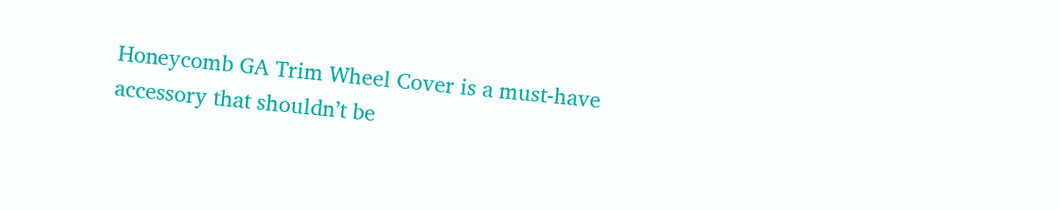Honeycomb GA Trim Wheel Cover is a must-have accessory that shouldn’t be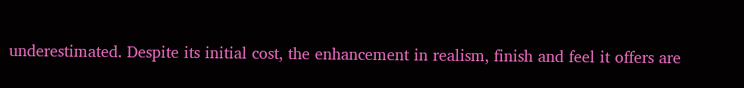underestimated. Despite its initial cost, the enhancement in realism, finish and feel it offers are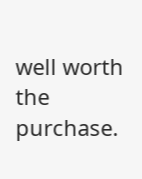well worth the purchase.